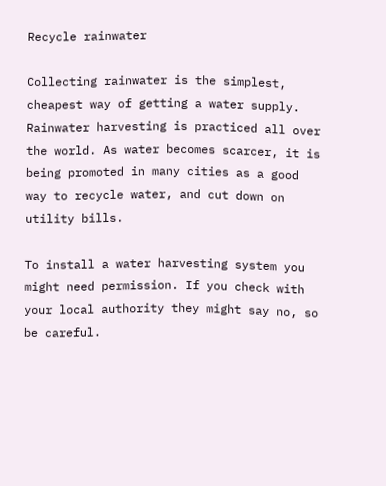Recycle rainwater

Collecting rainwater is the simplest, cheapest way of getting a water supply. Rainwater harvesting is practiced all over the world. As water becomes scarcer, it is being promoted in many cities as a good way to recycle water, and cut down on utility bills.

To install a water harvesting system you might need permission. If you check with your local authority they might say no, so be careful.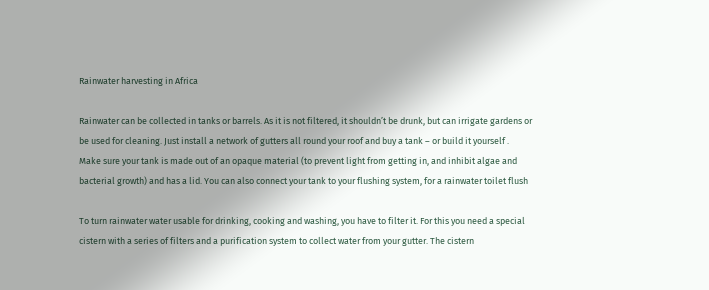Rainwater harvesting in Africa

Rainwater can be collected in tanks or barrels. As it is not filtered, it shouldn’t be drunk, but can irrigate gardens or be used for cleaning. Just install a network of gutters all round your roof and buy a tank – or build it yourself . Make sure your tank is made out of an opaque material (to prevent light from getting in, and inhibit algae and bacterial growth) and has a lid. You can also connect your tank to your flushing system, for a rainwater toilet flush

To turn rainwater water usable for drinking, cooking and washing, you have to filter it. For this you need a special cistern with a series of filters and a purification system to collect water from your gutter. The cistern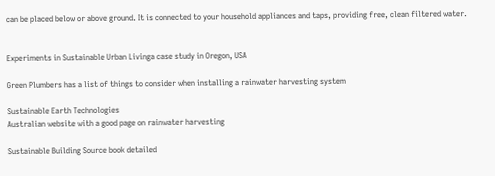can be placed below or above ground. It is connected to your household appliances and taps, providing free, clean filtered water.


Experiments in Sustainable Urban Livinga case study in Oregon, USA

Green Plumbers has a list of things to consider when installing a rainwater harvesting system

Sustainable Earth Technologies
Australian website with a good page on rainwater harvesting

Sustainable Building Source book detailed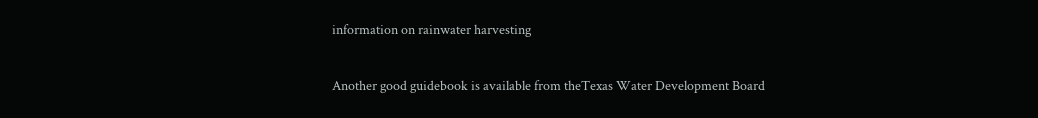information on rainwater harvesting

Another good guidebook is available from theTexas Water Development Board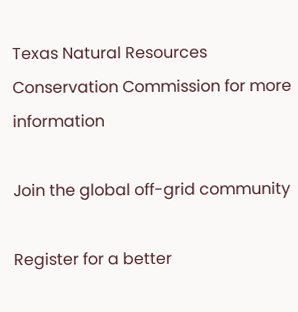Texas Natural Resources Conservation Commission for more information

Join the global off-grid community

Register for a better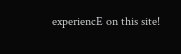experiencE on this site!